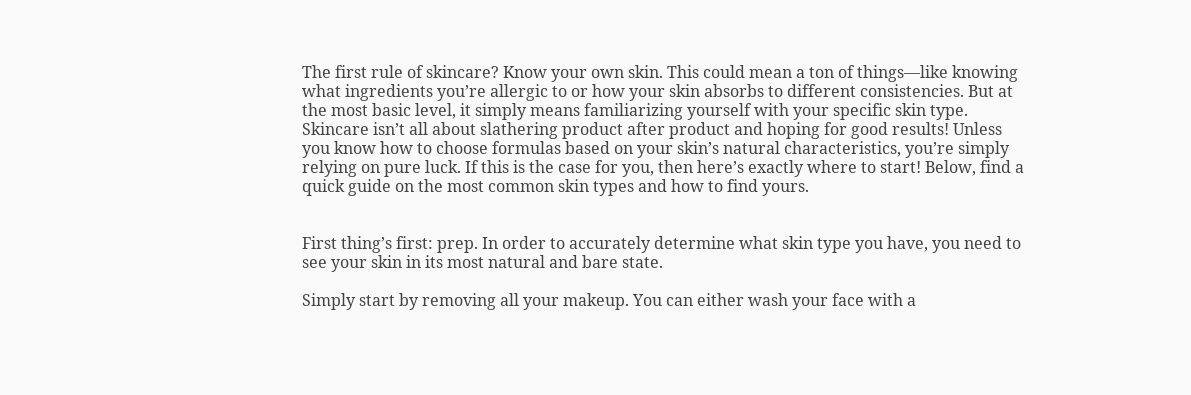The first rule of skincare? Know your own skin. This could mean a ton of things—like knowing what ingredients you’re allergic to or how your skin absorbs to different consistencies. But at the most basic level, it simply means familiarizing yourself with your specific skin type.
Skincare isn’t all about slathering product after product and hoping for good results! Unless you know how to choose formulas based on your skin’s natural characteristics, you’re simply relying on pure luck. If this is the case for you, then here’s exactly where to start! Below, find a quick guide on the most common skin types and how to find yours.


First thing’s first: prep. In order to accurately determine what skin type you have, you need to see your skin in its most natural and bare state.

Simply start by removing all your makeup. You can either wash your face with a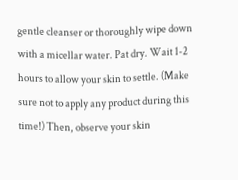gentle cleanser or thoroughly wipe down with a micellar water. Pat dry. Wait 1-2 hours to allow your skin to settle. (Make sure not to apply any product during this time!) Then, observe your skin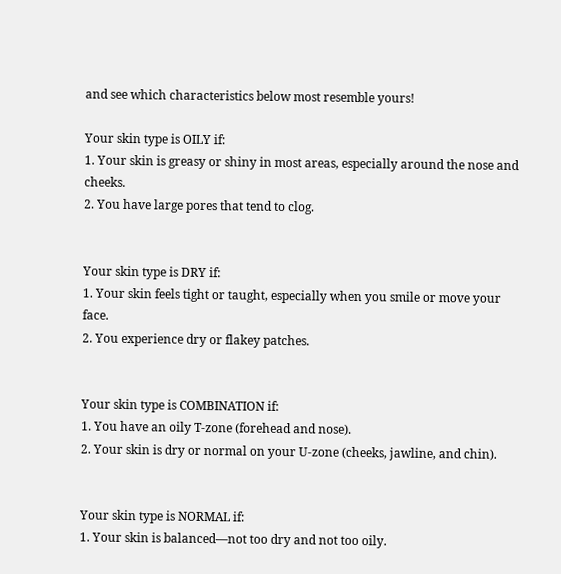and see which characteristics below most resemble yours!

Your skin type is OILY if:
1. Your skin is greasy or shiny in most areas, especially around the nose and cheeks.
2. You have large pores that tend to clog.


Your skin type is DRY if:
1. Your skin feels tight or taught, especially when you smile or move your face.
2. You experience dry or flakey patches.


Your skin type is COMBINATION if:
1. You have an oily T-zone (forehead and nose).
2. Your skin is dry or normal on your U-zone (cheeks, jawline, and chin).


Your skin type is NORMAL if:
1. Your skin is balanced—not too dry and not too oily.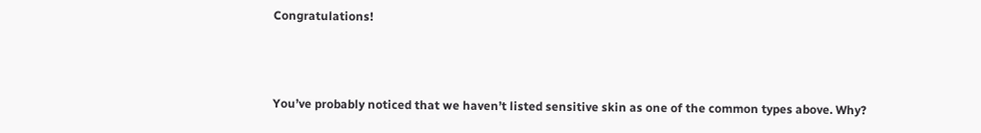Congratulations!



You’ve probably noticed that we haven’t listed sensitive skin as one of the common types above. Why?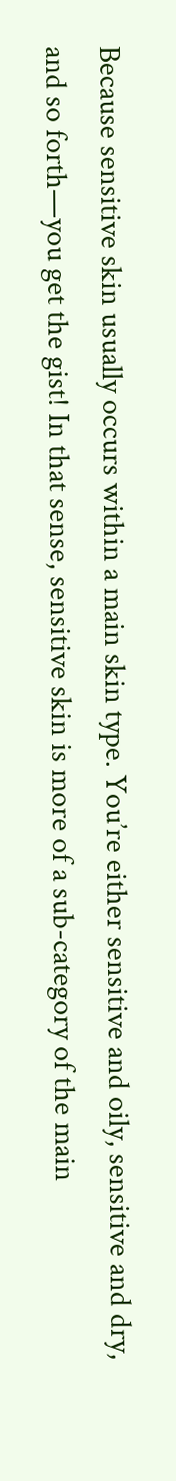Because sensitive skin usually occurs within a main skin type. You’re either sensitive and oily, sensitive and dry, and so forth—you get the gist! In that sense, sensitive skin is more of a sub-category of the main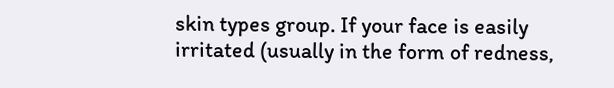skin types group. If your face is easily irritated (usually in the form of redness,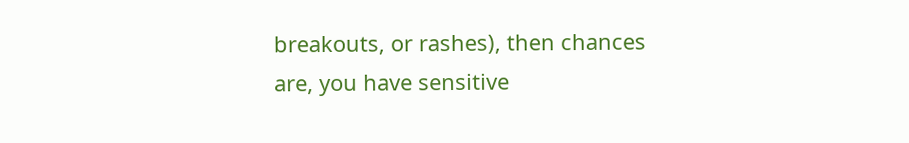breakouts, or rashes), then chances are, you have sensitive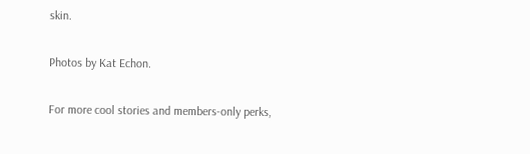skin.

Photos by Kat Echon.

For more cool stories and members-only perks,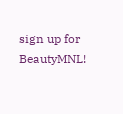sign up for BeautyMNL!